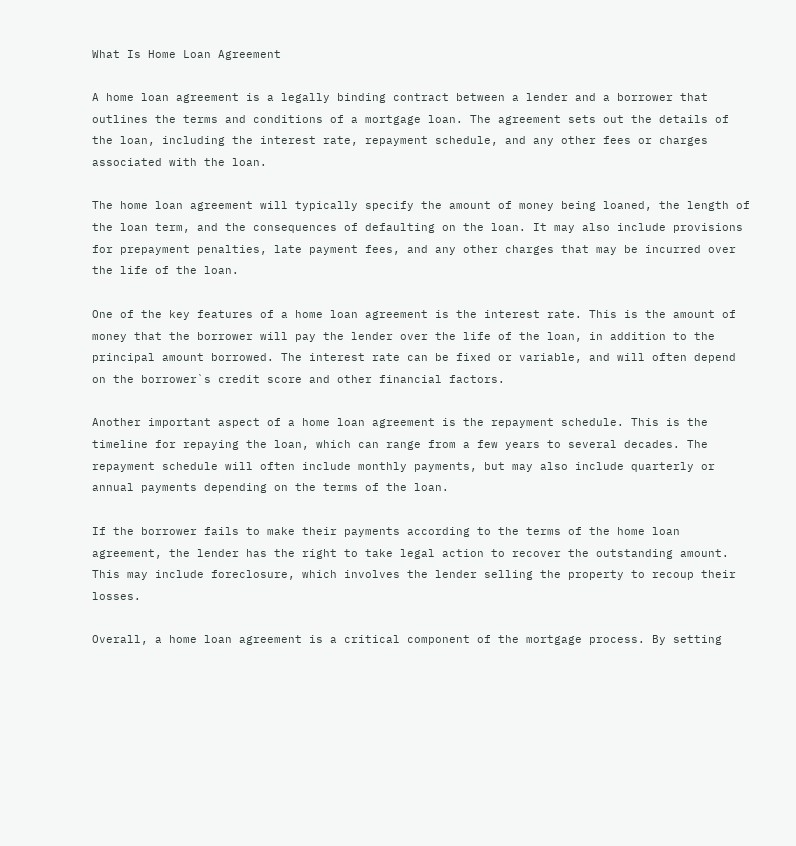What Is Home Loan Agreement

A home loan agreement is a legally binding contract between a lender and a borrower that outlines the terms and conditions of a mortgage loan. The agreement sets out the details of the loan, including the interest rate, repayment schedule, and any other fees or charges associated with the loan.

The home loan agreement will typically specify the amount of money being loaned, the length of the loan term, and the consequences of defaulting on the loan. It may also include provisions for prepayment penalties, late payment fees, and any other charges that may be incurred over the life of the loan.

One of the key features of a home loan agreement is the interest rate. This is the amount of money that the borrower will pay the lender over the life of the loan, in addition to the principal amount borrowed. The interest rate can be fixed or variable, and will often depend on the borrower`s credit score and other financial factors.

Another important aspect of a home loan agreement is the repayment schedule. This is the timeline for repaying the loan, which can range from a few years to several decades. The repayment schedule will often include monthly payments, but may also include quarterly or annual payments depending on the terms of the loan.

If the borrower fails to make their payments according to the terms of the home loan agreement, the lender has the right to take legal action to recover the outstanding amount. This may include foreclosure, which involves the lender selling the property to recoup their losses.

Overall, a home loan agreement is a critical component of the mortgage process. By setting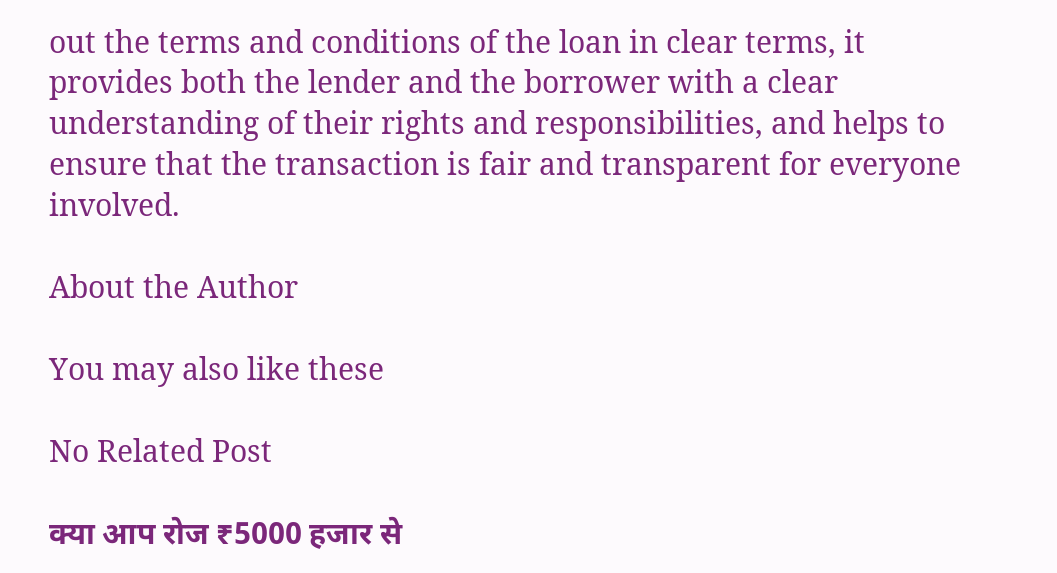out the terms and conditions of the loan in clear terms, it provides both the lender and the borrower with a clear understanding of their rights and responsibilities, and helps to ensure that the transaction is fair and transparent for everyone involved.

About the Author

You may also like these

No Related Post

क्या आप रोज ₹5000 हजार से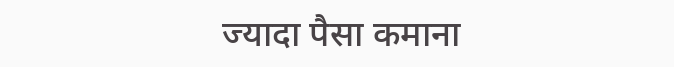ज्यादा पैसा कमाना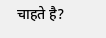चाहते है?